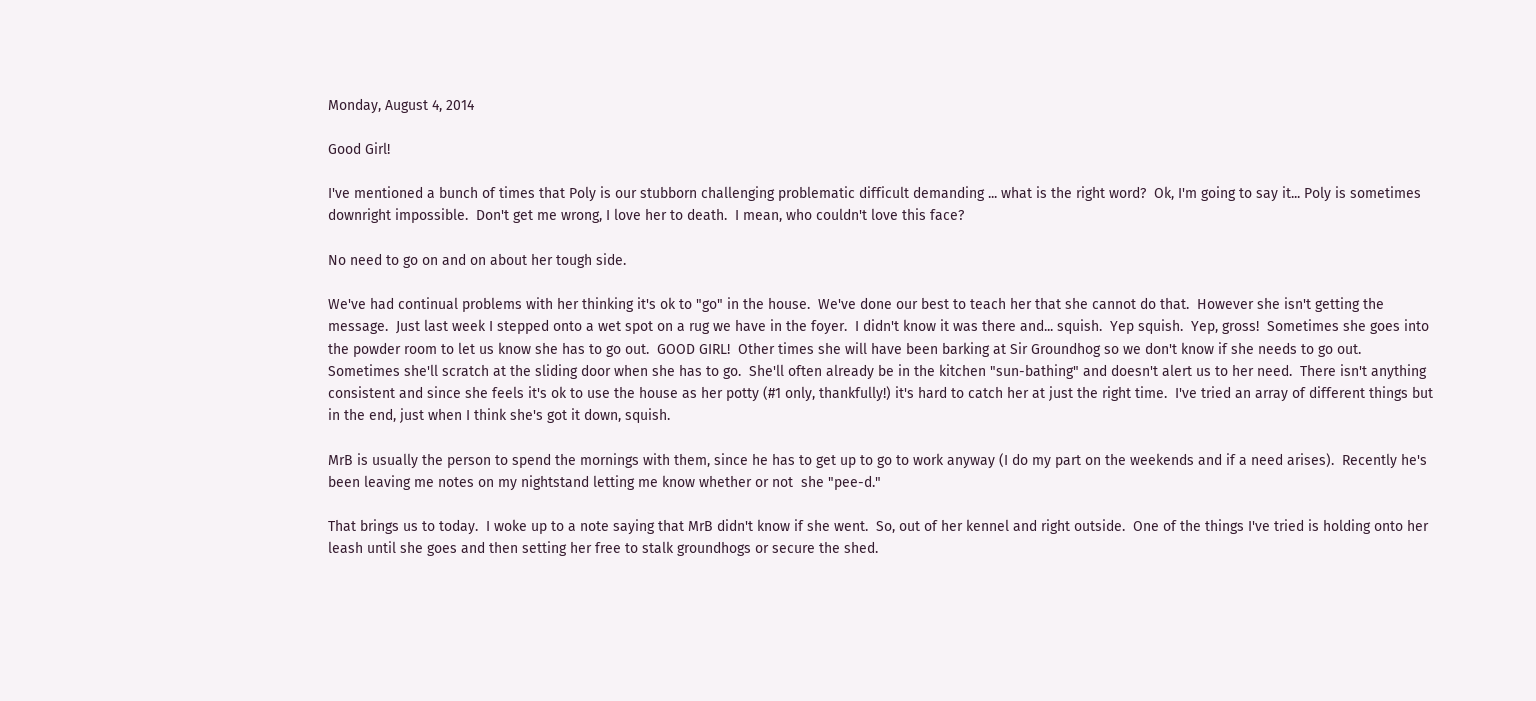Monday, August 4, 2014

Good Girl!

I've mentioned a bunch of times that Poly is our stubborn challenging problematic difficult demanding ... what is the right word?  Ok, I'm going to say it... Poly is sometimes downright impossible.  Don't get me wrong, I love her to death.  I mean, who couldn't love this face?

No need to go on and on about her tough side.

We've had continual problems with her thinking it's ok to "go" in the house.  We've done our best to teach her that she cannot do that.  However she isn't getting the message.  Just last week I stepped onto a wet spot on a rug we have in the foyer.  I didn't know it was there and... squish.  Yep squish.  Yep, gross!  Sometimes she goes into the powder room to let us know she has to go out.  GOOD GIRL!  Other times she will have been barking at Sir Groundhog so we don't know if she needs to go out.  Sometimes she'll scratch at the sliding door when she has to go.  She'll often already be in the kitchen "sun-bathing" and doesn't alert us to her need.  There isn't anything consistent and since she feels it's ok to use the house as her potty (#1 only, thankfully!) it's hard to catch her at just the right time.  I've tried an array of different things but in the end, just when I think she's got it down, squish.

MrB is usually the person to spend the mornings with them, since he has to get up to go to work anyway (I do my part on the weekends and if a need arises).  Recently he's been leaving me notes on my nightstand letting me know whether or not  she "pee-d."

That brings us to today.  I woke up to a note saying that MrB didn't know if she went.  So, out of her kennel and right outside.  One of the things I've tried is holding onto her leash until she goes and then setting her free to stalk groundhogs or secure the shed.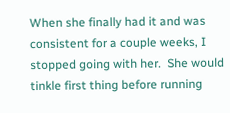When she finally had it and was consistent for a couple weeks, I stopped going with her.  She would tinkle first thing before running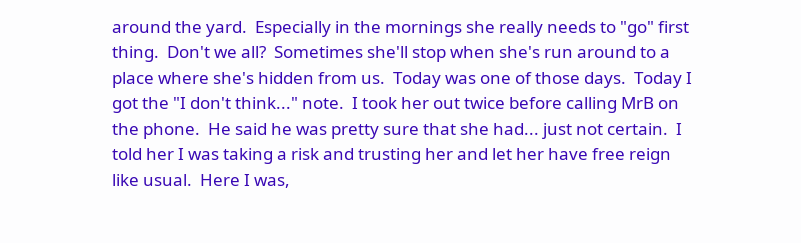around the yard.  Especially in the mornings she really needs to "go" first thing.  Don't we all?  Sometimes she'll stop when she's run around to a place where she's hidden from us.  Today was one of those days.  Today I got the "I don't think..." note.  I took her out twice before calling MrB on the phone.  He said he was pretty sure that she had... just not certain.  I told her I was taking a risk and trusting her and let her have free reign like usual.  Here I was,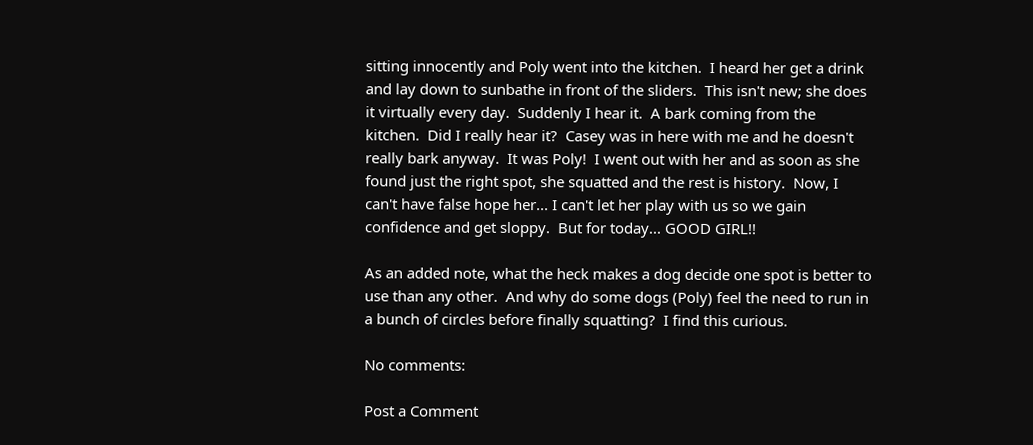sitting innocently and Poly went into the kitchen.  I heard her get a drink and lay down to sunbathe in front of the sliders.  This isn't new; she does it virtually every day.  Suddenly I hear it.  A bark coming from the kitchen.  Did I really hear it?  Casey was in here with me and he doesn't really bark anyway.  It was Poly!  I went out with her and as soon as she found just the right spot, she squatted and the rest is history.  Now, I can't have false hope her... I can't let her play with us so we gain confidence and get sloppy.  But for today... GOOD GIRL!!

As an added note, what the heck makes a dog decide one spot is better to use than any other.  And why do some dogs (Poly) feel the need to run in a bunch of circles before finally squatting?  I find this curious.

No comments:

Post a Comment